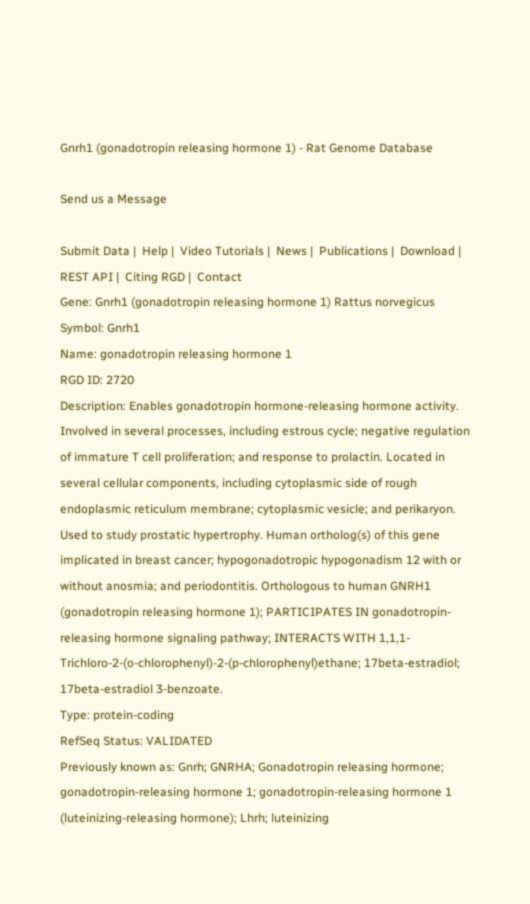Gnrh1 (gonadotropin releasing hormone 1) - Rat Genome Database

Send us a Message

Submit Data |  Help |  Video Tutorials |  News |  Publications |  Download |  REST API |  Citing RGD |  Contact
Gene: Gnrh1 (gonadotropin releasing hormone 1) Rattus norvegicus
Symbol: Gnrh1
Name: gonadotropin releasing hormone 1
RGD ID: 2720
Description: Enables gonadotropin hormone-releasing hormone activity. Involved in several processes, including estrous cycle; negative regulation of immature T cell proliferation; and response to prolactin. Located in several cellular components, including cytoplasmic side of rough endoplasmic reticulum membrane; cytoplasmic vesicle; and perikaryon. Used to study prostatic hypertrophy. Human ortholog(s) of this gene implicated in breast cancer; hypogonadotropic hypogonadism 12 with or without anosmia; and periodontitis. Orthologous to human GNRH1 (gonadotropin releasing hormone 1); PARTICIPATES IN gonadotropin-releasing hormone signaling pathway; INTERACTS WITH 1,1,1-Trichloro-2-(o-chlorophenyl)-2-(p-chlorophenyl)ethane; 17beta-estradiol; 17beta-estradiol 3-benzoate.
Type: protein-coding
RefSeq Status: VALIDATED
Previously known as: Gnrh; GNRHA; Gonadotropin releasing hormone; gonadotropin-releasing hormone 1; gonadotropin-releasing hormone 1 (luteinizing-releasing hormone); Lhrh; luteinizing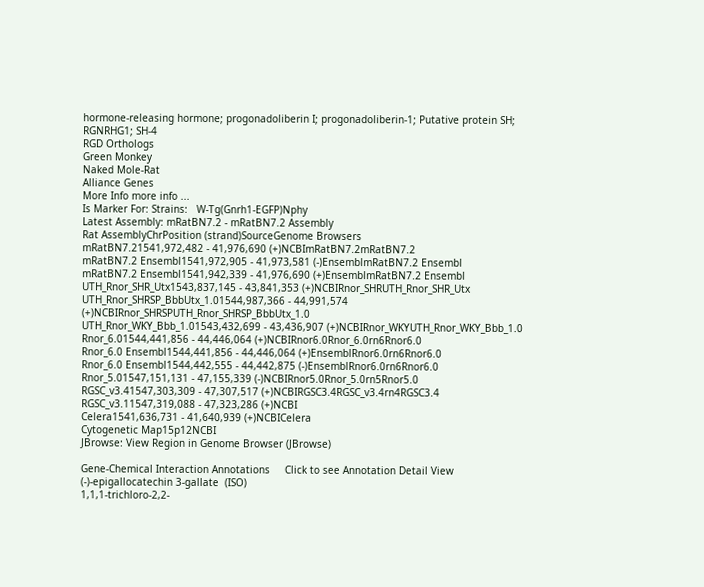hormone-releasing hormone; progonadoliberin I; progonadoliberin-1; Putative protein SH; RGNRHG1; SH-4
RGD Orthologs
Green Monkey
Naked Mole-Rat
Alliance Genes
More Info more info ...
Is Marker For: Strains:   W-Tg(Gnrh1-EGFP)Nphy
Latest Assembly: mRatBN7.2 - mRatBN7.2 Assembly
Rat AssemblyChrPosition (strand)SourceGenome Browsers
mRatBN7.21541,972,482 - 41,976,690 (+)NCBImRatBN7.2mRatBN7.2
mRatBN7.2 Ensembl1541,972,905 - 41,973,581 (-)EnsemblmRatBN7.2 Ensembl
mRatBN7.2 Ensembl1541,942,339 - 41,976,690 (+)EnsemblmRatBN7.2 Ensembl
UTH_Rnor_SHR_Utx1543,837,145 - 43,841,353 (+)NCBIRnor_SHRUTH_Rnor_SHR_Utx
UTH_Rnor_SHRSP_BbbUtx_1.01544,987,366 - 44,991,574 (+)NCBIRnor_SHRSPUTH_Rnor_SHRSP_BbbUtx_1.0
UTH_Rnor_WKY_Bbb_1.01543,432,699 - 43,436,907 (+)NCBIRnor_WKYUTH_Rnor_WKY_Bbb_1.0
Rnor_6.01544,441,856 - 44,446,064 (+)NCBIRnor6.0Rnor_6.0rn6Rnor6.0
Rnor_6.0 Ensembl1544,441,856 - 44,446,064 (+)EnsemblRnor6.0rn6Rnor6.0
Rnor_6.0 Ensembl1544,442,555 - 44,442,875 (-)EnsemblRnor6.0rn6Rnor6.0
Rnor_5.01547,151,131 - 47,155,339 (-)NCBIRnor5.0Rnor_5.0rn5Rnor5.0
RGSC_v3.41547,303,309 - 47,307,517 (+)NCBIRGSC3.4RGSC_v3.4rn4RGSC3.4
RGSC_v3.11547,319,088 - 47,323,286 (+)NCBI
Celera1541,636,731 - 41,640,939 (+)NCBICelera
Cytogenetic Map15p12NCBI
JBrowse: View Region in Genome Browser (JBrowse)

Gene-Chemical Interaction Annotations     Click to see Annotation Detail View
(-)-epigallocatechin 3-gallate  (ISO)
1,1,1-trichloro-2,2-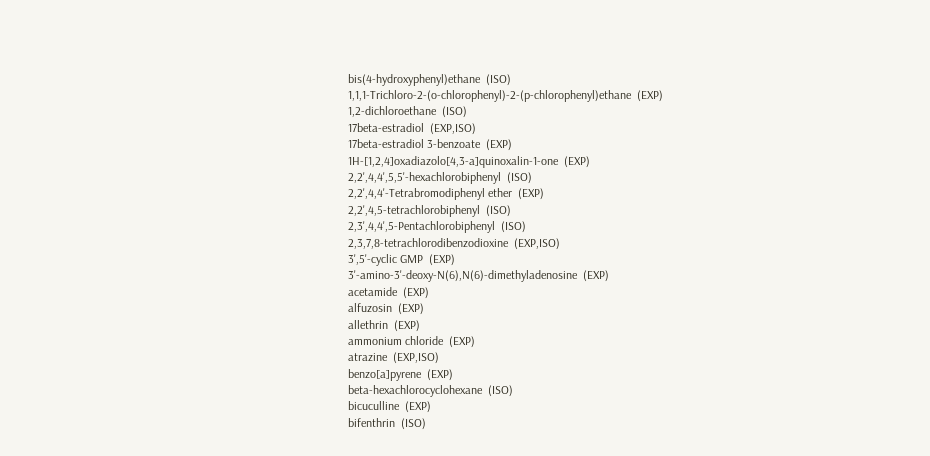bis(4-hydroxyphenyl)ethane  (ISO)
1,1,1-Trichloro-2-(o-chlorophenyl)-2-(p-chlorophenyl)ethane  (EXP)
1,2-dichloroethane  (ISO)
17beta-estradiol  (EXP,ISO)
17beta-estradiol 3-benzoate  (EXP)
1H-[1,2,4]oxadiazolo[4,3-a]quinoxalin-1-one  (EXP)
2,2',4,4',5,5'-hexachlorobiphenyl  (ISO)
2,2',4,4'-Tetrabromodiphenyl ether  (EXP)
2,2',4,5-tetrachlorobiphenyl  (ISO)
2,3',4,4',5-Pentachlorobiphenyl  (ISO)
2,3,7,8-tetrachlorodibenzodioxine  (EXP,ISO)
3',5'-cyclic GMP  (EXP)
3'-amino-3'-deoxy-N(6),N(6)-dimethyladenosine  (EXP)
acetamide  (EXP)
alfuzosin  (EXP)
allethrin  (EXP)
ammonium chloride  (EXP)
atrazine  (EXP,ISO)
benzo[a]pyrene  (EXP)
beta-hexachlorocyclohexane  (ISO)
bicuculline  (EXP)
bifenthrin  (ISO)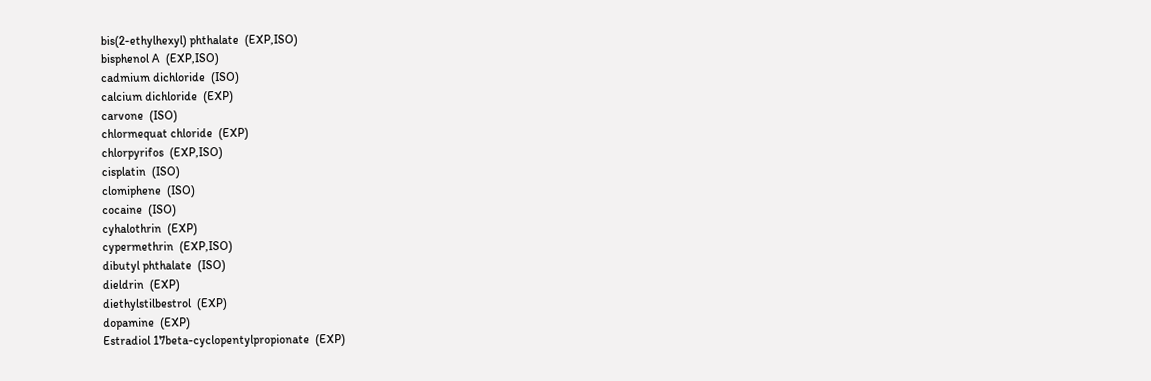bis(2-ethylhexyl) phthalate  (EXP,ISO)
bisphenol A  (EXP,ISO)
cadmium dichloride  (ISO)
calcium dichloride  (EXP)
carvone  (ISO)
chlormequat chloride  (EXP)
chlorpyrifos  (EXP,ISO)
cisplatin  (ISO)
clomiphene  (ISO)
cocaine  (ISO)
cyhalothrin  (EXP)
cypermethrin  (EXP,ISO)
dibutyl phthalate  (ISO)
dieldrin  (EXP)
diethylstilbestrol  (EXP)
dopamine  (EXP)
Estradiol 17beta-cyclopentylpropionate  (EXP)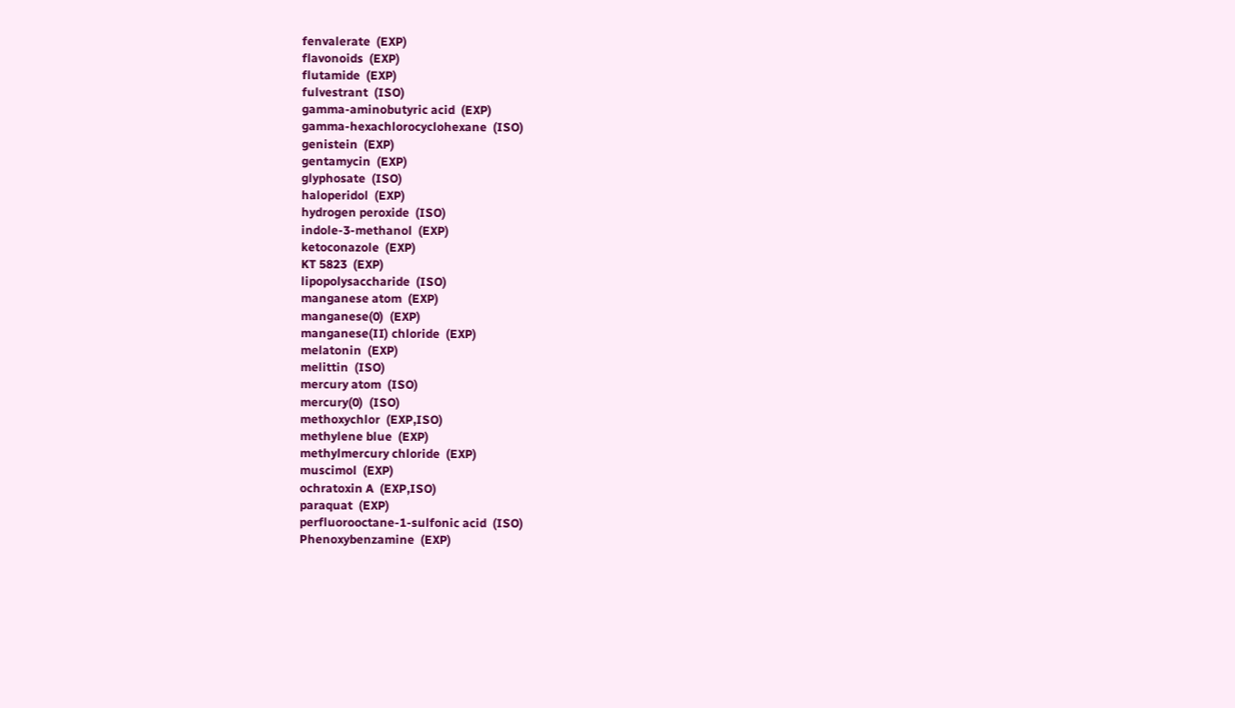fenvalerate  (EXP)
flavonoids  (EXP)
flutamide  (EXP)
fulvestrant  (ISO)
gamma-aminobutyric acid  (EXP)
gamma-hexachlorocyclohexane  (ISO)
genistein  (EXP)
gentamycin  (EXP)
glyphosate  (ISO)
haloperidol  (EXP)
hydrogen peroxide  (ISO)
indole-3-methanol  (EXP)
ketoconazole  (EXP)
KT 5823  (EXP)
lipopolysaccharide  (ISO)
manganese atom  (EXP)
manganese(0)  (EXP)
manganese(II) chloride  (EXP)
melatonin  (EXP)
melittin  (ISO)
mercury atom  (ISO)
mercury(0)  (ISO)
methoxychlor  (EXP,ISO)
methylene blue  (EXP)
methylmercury chloride  (EXP)
muscimol  (EXP)
ochratoxin A  (EXP,ISO)
paraquat  (EXP)
perfluorooctane-1-sulfonic acid  (ISO)
Phenoxybenzamine  (EXP)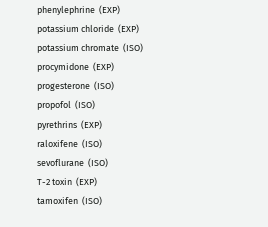phenylephrine  (EXP)
potassium chloride  (EXP)
potassium chromate  (ISO)
procymidone  (EXP)
progesterone  (ISO)
propofol  (ISO)
pyrethrins  (EXP)
raloxifene  (ISO)
sevoflurane  (ISO)
T-2 toxin  (EXP)
tamoxifen  (ISO)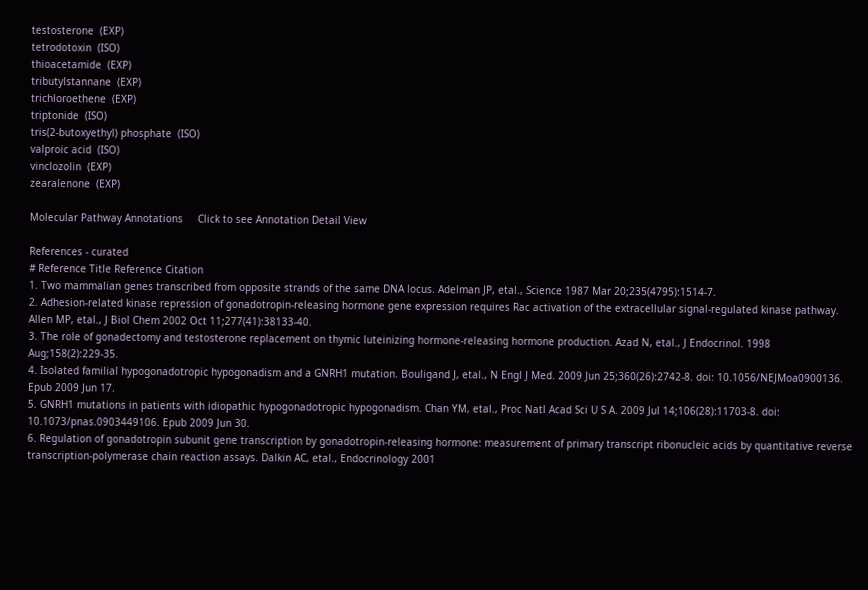testosterone  (EXP)
tetrodotoxin  (ISO)
thioacetamide  (EXP)
tributylstannane  (EXP)
trichloroethene  (EXP)
triptonide  (ISO)
tris(2-butoxyethyl) phosphate  (ISO)
valproic acid  (ISO)
vinclozolin  (EXP)
zearalenone  (EXP)

Molecular Pathway Annotations     Click to see Annotation Detail View

References - curated
# Reference Title Reference Citation
1. Two mammalian genes transcribed from opposite strands of the same DNA locus. Adelman JP, etal., Science 1987 Mar 20;235(4795):1514-7.
2. Adhesion-related kinase repression of gonadotropin-releasing hormone gene expression requires Rac activation of the extracellular signal-regulated kinase pathway. Allen MP, etal., J Biol Chem 2002 Oct 11;277(41):38133-40.
3. The role of gonadectomy and testosterone replacement on thymic luteinizing hormone-releasing hormone production. Azad N, etal., J Endocrinol. 1998 Aug;158(2):229-35.
4. Isolated familial hypogonadotropic hypogonadism and a GNRH1 mutation. Bouligand J, etal., N Engl J Med. 2009 Jun 25;360(26):2742-8. doi: 10.1056/NEJMoa0900136. Epub 2009 Jun 17.
5. GNRH1 mutations in patients with idiopathic hypogonadotropic hypogonadism. Chan YM, etal., Proc Natl Acad Sci U S A. 2009 Jul 14;106(28):11703-8. doi: 10.1073/pnas.0903449106. Epub 2009 Jun 30.
6. Regulation of gonadotropin subunit gene transcription by gonadotropin-releasing hormone: measurement of primary transcript ribonucleic acids by quantitative reverse transcription-polymerase chain reaction assays. Dalkin AC, etal., Endocrinology 2001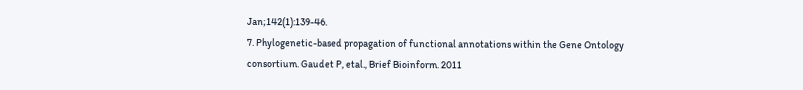Jan;142(1):139-46.
7. Phylogenetic-based propagation of functional annotations within the Gene Ontology consortium. Gaudet P, etal., Brief Bioinform. 2011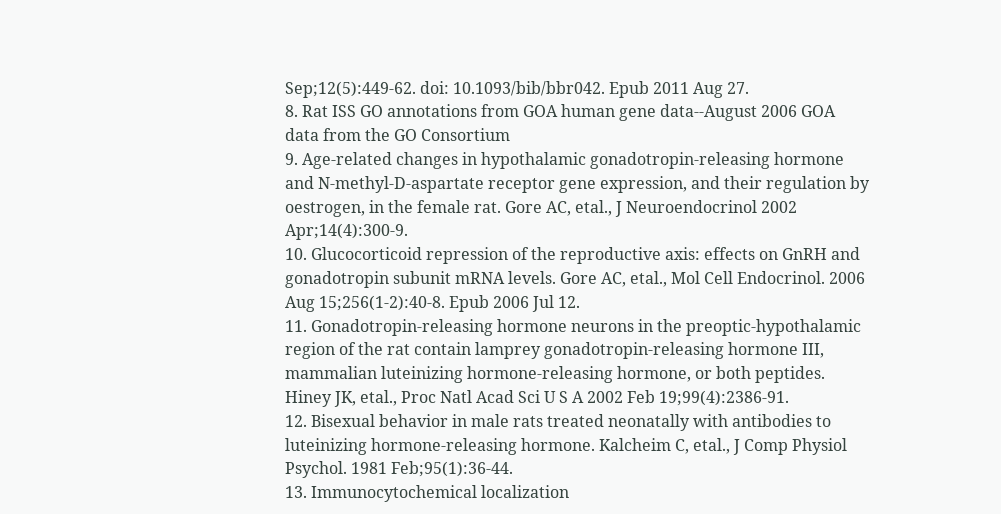Sep;12(5):449-62. doi: 10.1093/bib/bbr042. Epub 2011 Aug 27.
8. Rat ISS GO annotations from GOA human gene data--August 2006 GOA data from the GO Consortium
9. Age-related changes in hypothalamic gonadotropin-releasing hormone and N-methyl-D-aspartate receptor gene expression, and their regulation by oestrogen, in the female rat. Gore AC, etal., J Neuroendocrinol 2002 Apr;14(4):300-9.
10. Glucocorticoid repression of the reproductive axis: effects on GnRH and gonadotropin subunit mRNA levels. Gore AC, etal., Mol Cell Endocrinol. 2006 Aug 15;256(1-2):40-8. Epub 2006 Jul 12.
11. Gonadotropin-releasing hormone neurons in the preoptic-hypothalamic region of the rat contain lamprey gonadotropin-releasing hormone III, mammalian luteinizing hormone-releasing hormone, or both peptides. Hiney JK, etal., Proc Natl Acad Sci U S A 2002 Feb 19;99(4):2386-91.
12. Bisexual behavior in male rats treated neonatally with antibodies to luteinizing hormone-releasing hormone. Kalcheim C, etal., J Comp Physiol Psychol. 1981 Feb;95(1):36-44.
13. Immunocytochemical localization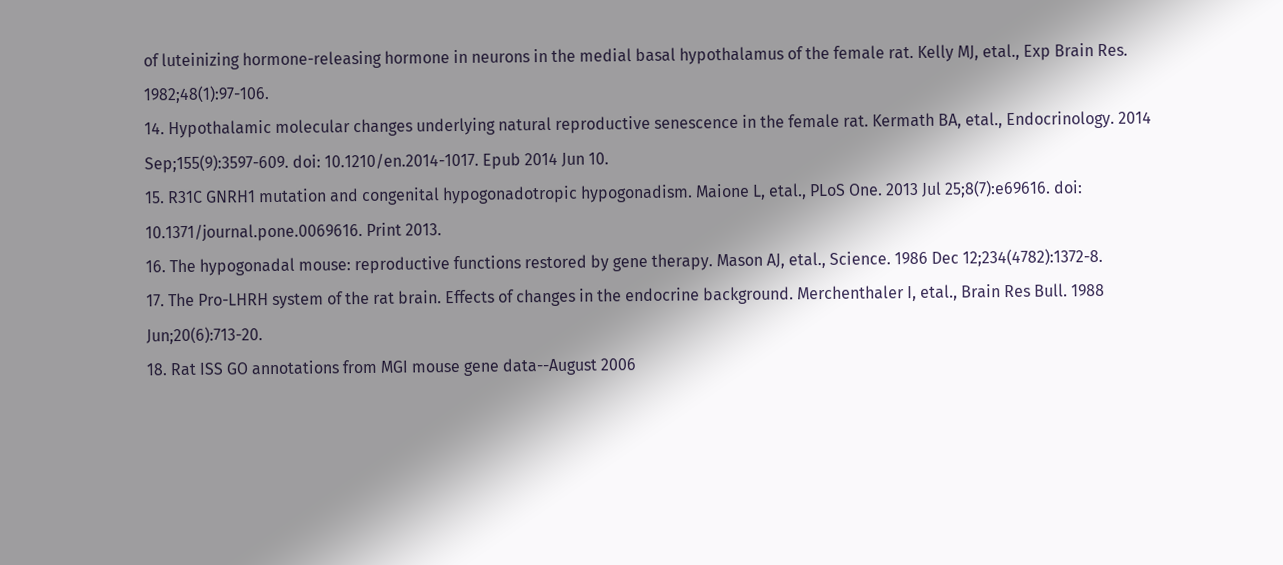of luteinizing hormone-releasing hormone in neurons in the medial basal hypothalamus of the female rat. Kelly MJ, etal., Exp Brain Res. 1982;48(1):97-106.
14. Hypothalamic molecular changes underlying natural reproductive senescence in the female rat. Kermath BA, etal., Endocrinology. 2014 Sep;155(9):3597-609. doi: 10.1210/en.2014-1017. Epub 2014 Jun 10.
15. R31C GNRH1 mutation and congenital hypogonadotropic hypogonadism. Maione L, etal., PLoS One. 2013 Jul 25;8(7):e69616. doi: 10.1371/journal.pone.0069616. Print 2013.
16. The hypogonadal mouse: reproductive functions restored by gene therapy. Mason AJ, etal., Science. 1986 Dec 12;234(4782):1372-8.
17. The Pro-LHRH system of the rat brain. Effects of changes in the endocrine background. Merchenthaler I, etal., Brain Res Bull. 1988 Jun;20(6):713-20.
18. Rat ISS GO annotations from MGI mouse gene data--August 2006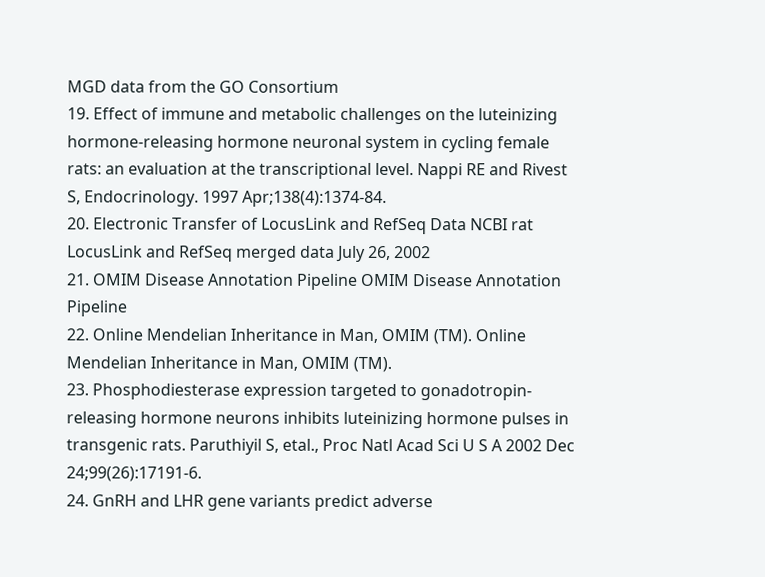MGD data from the GO Consortium
19. Effect of immune and metabolic challenges on the luteinizing hormone-releasing hormone neuronal system in cycling female rats: an evaluation at the transcriptional level. Nappi RE and Rivest S, Endocrinology. 1997 Apr;138(4):1374-84.
20. Electronic Transfer of LocusLink and RefSeq Data NCBI rat LocusLink and RefSeq merged data July 26, 2002
21. OMIM Disease Annotation Pipeline OMIM Disease Annotation Pipeline
22. Online Mendelian Inheritance in Man, OMIM (TM). Online Mendelian Inheritance in Man, OMIM (TM).
23. Phosphodiesterase expression targeted to gonadotropin-releasing hormone neurons inhibits luteinizing hormone pulses in transgenic rats. Paruthiyil S, etal., Proc Natl Acad Sci U S A 2002 Dec 24;99(26):17191-6.
24. GnRH and LHR gene variants predict adverse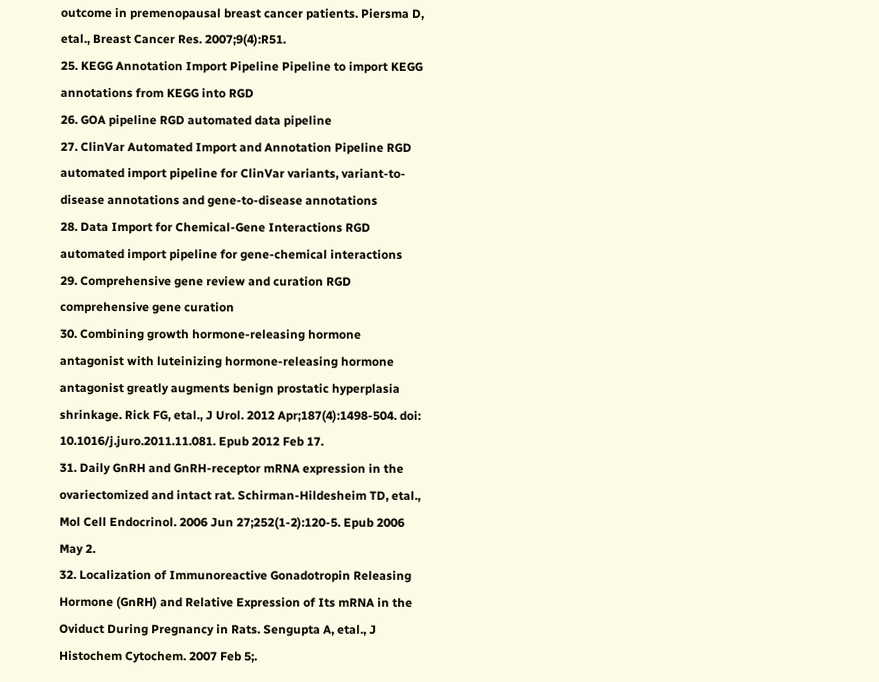outcome in premenopausal breast cancer patients. Piersma D, etal., Breast Cancer Res. 2007;9(4):R51.
25. KEGG Annotation Import Pipeline Pipeline to import KEGG annotations from KEGG into RGD
26. GOA pipeline RGD automated data pipeline
27. ClinVar Automated Import and Annotation Pipeline RGD automated import pipeline for ClinVar variants, variant-to-disease annotations and gene-to-disease annotations
28. Data Import for Chemical-Gene Interactions RGD automated import pipeline for gene-chemical interactions
29. Comprehensive gene review and curation RGD comprehensive gene curation
30. Combining growth hormone-releasing hormone antagonist with luteinizing hormone-releasing hormone antagonist greatly augments benign prostatic hyperplasia shrinkage. Rick FG, etal., J Urol. 2012 Apr;187(4):1498-504. doi: 10.1016/j.juro.2011.11.081. Epub 2012 Feb 17.
31. Daily GnRH and GnRH-receptor mRNA expression in the ovariectomized and intact rat. Schirman-Hildesheim TD, etal., Mol Cell Endocrinol. 2006 Jun 27;252(1-2):120-5. Epub 2006 May 2.
32. Localization of Immunoreactive Gonadotropin Releasing Hormone (GnRH) and Relative Expression of Its mRNA in the Oviduct During Pregnancy in Rats. Sengupta A, etal., J Histochem Cytochem. 2007 Feb 5;.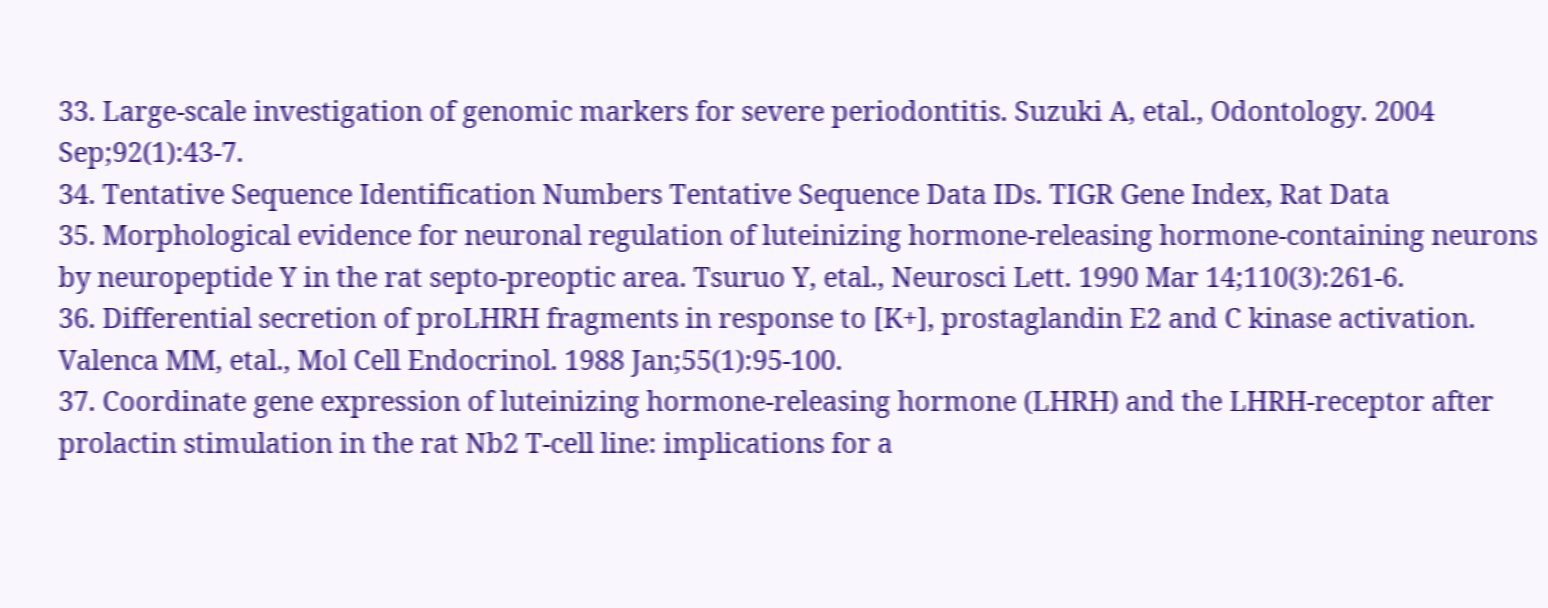33. Large-scale investigation of genomic markers for severe periodontitis. Suzuki A, etal., Odontology. 2004 Sep;92(1):43-7.
34. Tentative Sequence Identification Numbers Tentative Sequence Data IDs. TIGR Gene Index, Rat Data
35. Morphological evidence for neuronal regulation of luteinizing hormone-releasing hormone-containing neurons by neuropeptide Y in the rat septo-preoptic area. Tsuruo Y, etal., Neurosci Lett. 1990 Mar 14;110(3):261-6.
36. Differential secretion of proLHRH fragments in response to [K+], prostaglandin E2 and C kinase activation. Valenca MM, etal., Mol Cell Endocrinol. 1988 Jan;55(1):95-100.
37. Coordinate gene expression of luteinizing hormone-releasing hormone (LHRH) and the LHRH-receptor after prolactin stimulation in the rat Nb2 T-cell line: implications for a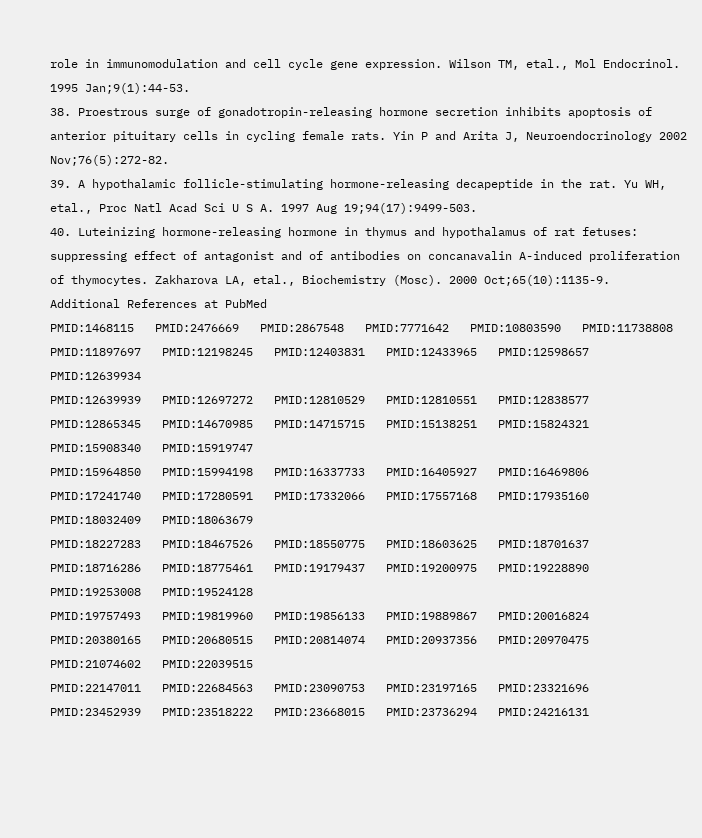role in immunomodulation and cell cycle gene expression. Wilson TM, etal., Mol Endocrinol. 1995 Jan;9(1):44-53.
38. Proestrous surge of gonadotropin-releasing hormone secretion inhibits apoptosis of anterior pituitary cells in cycling female rats. Yin P and Arita J, Neuroendocrinology 2002 Nov;76(5):272-82.
39. A hypothalamic follicle-stimulating hormone-releasing decapeptide in the rat. Yu WH, etal., Proc Natl Acad Sci U S A. 1997 Aug 19;94(17):9499-503.
40. Luteinizing hormone-releasing hormone in thymus and hypothalamus of rat fetuses: suppressing effect of antagonist and of antibodies on concanavalin A-induced proliferation of thymocytes. Zakharova LA, etal., Biochemistry (Mosc). 2000 Oct;65(10):1135-9.
Additional References at PubMed
PMID:1468115   PMID:2476669   PMID:2867548   PMID:7771642   PMID:10803590   PMID:11738808   PMID:11897697   PMID:12198245   PMID:12403831   PMID:12433965   PMID:12598657   PMID:12639934
PMID:12639939   PMID:12697272   PMID:12810529   PMID:12810551   PMID:12838577   PMID:12865345   PMID:14670985   PMID:14715715   PMID:15138251   PMID:15824321   PMID:15908340   PMID:15919747
PMID:15964850   PMID:15994198   PMID:16337733   PMID:16405927   PMID:16469806   PMID:17241740   PMID:17280591   PMID:17332066   PMID:17557168   PMID:17935160   PMID:18032409   PMID:18063679
PMID:18227283   PMID:18467526   PMID:18550775   PMID:18603625   PMID:18701637   PMID:18716286   PMID:18775461   PMID:19179437   PMID:19200975   PMID:19228890   PMID:19253008   PMID:19524128
PMID:19757493   PMID:19819960   PMID:19856133   PMID:19889867   PMID:20016824   PMID:20380165   PMID:20680515   PMID:20814074   PMID:20937356   PMID:20970475   PMID:21074602   PMID:22039515
PMID:22147011   PMID:22684563   PMID:23090753   PMID:23197165   PMID:23321696   PMID:23452939   PMID:23518222   PMID:23668015   PMID:23736294   PMID:24216131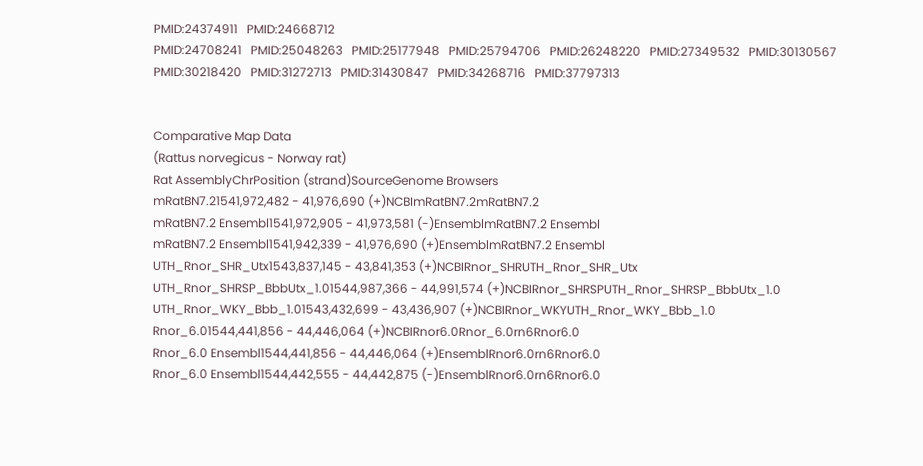PMID:24374911   PMID:24668712
PMID:24708241   PMID:25048263   PMID:25177948   PMID:25794706   PMID:26248220   PMID:27349532   PMID:30130567   PMID:30218420   PMID:31272713   PMID:31430847   PMID:34268716   PMID:37797313


Comparative Map Data
(Rattus norvegicus - Norway rat)
Rat AssemblyChrPosition (strand)SourceGenome Browsers
mRatBN7.21541,972,482 - 41,976,690 (+)NCBImRatBN7.2mRatBN7.2
mRatBN7.2 Ensembl1541,972,905 - 41,973,581 (-)EnsemblmRatBN7.2 Ensembl
mRatBN7.2 Ensembl1541,942,339 - 41,976,690 (+)EnsemblmRatBN7.2 Ensembl
UTH_Rnor_SHR_Utx1543,837,145 - 43,841,353 (+)NCBIRnor_SHRUTH_Rnor_SHR_Utx
UTH_Rnor_SHRSP_BbbUtx_1.01544,987,366 - 44,991,574 (+)NCBIRnor_SHRSPUTH_Rnor_SHRSP_BbbUtx_1.0
UTH_Rnor_WKY_Bbb_1.01543,432,699 - 43,436,907 (+)NCBIRnor_WKYUTH_Rnor_WKY_Bbb_1.0
Rnor_6.01544,441,856 - 44,446,064 (+)NCBIRnor6.0Rnor_6.0rn6Rnor6.0
Rnor_6.0 Ensembl1544,441,856 - 44,446,064 (+)EnsemblRnor6.0rn6Rnor6.0
Rnor_6.0 Ensembl1544,442,555 - 44,442,875 (-)EnsemblRnor6.0rn6Rnor6.0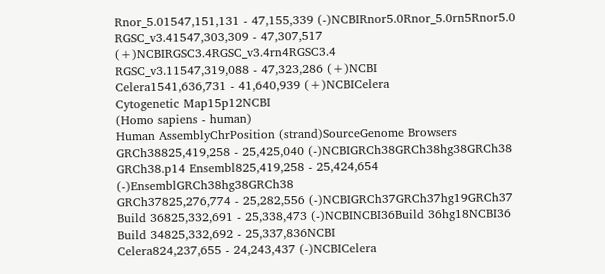Rnor_5.01547,151,131 - 47,155,339 (-)NCBIRnor5.0Rnor_5.0rn5Rnor5.0
RGSC_v3.41547,303,309 - 47,307,517 (+)NCBIRGSC3.4RGSC_v3.4rn4RGSC3.4
RGSC_v3.11547,319,088 - 47,323,286 (+)NCBI
Celera1541,636,731 - 41,640,939 (+)NCBICelera
Cytogenetic Map15p12NCBI
(Homo sapiens - human)
Human AssemblyChrPosition (strand)SourceGenome Browsers
GRCh38825,419,258 - 25,425,040 (-)NCBIGRCh38GRCh38hg38GRCh38
GRCh38.p14 Ensembl825,419,258 - 25,424,654 (-)EnsemblGRCh38hg38GRCh38
GRCh37825,276,774 - 25,282,556 (-)NCBIGRCh37GRCh37hg19GRCh37
Build 36825,332,691 - 25,338,473 (-)NCBINCBI36Build 36hg18NCBI36
Build 34825,332,692 - 25,337,836NCBI
Celera824,237,655 - 24,243,437 (-)NCBICelera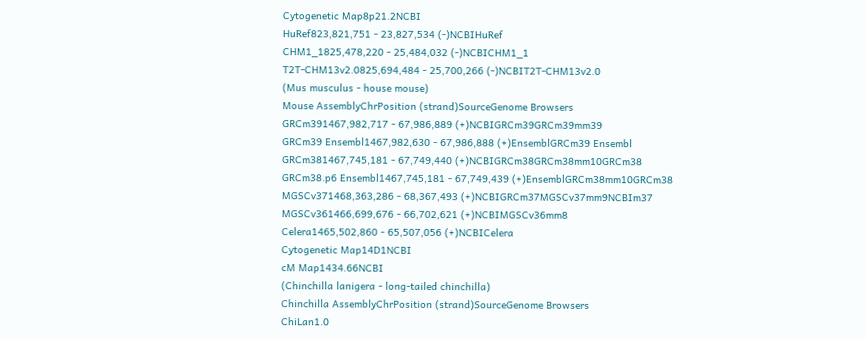Cytogenetic Map8p21.2NCBI
HuRef823,821,751 - 23,827,534 (-)NCBIHuRef
CHM1_1825,478,220 - 25,484,032 (-)NCBICHM1_1
T2T-CHM13v2.0825,694,484 - 25,700,266 (-)NCBIT2T-CHM13v2.0
(Mus musculus - house mouse)
Mouse AssemblyChrPosition (strand)SourceGenome Browsers
GRCm391467,982,717 - 67,986,889 (+)NCBIGRCm39GRCm39mm39
GRCm39 Ensembl1467,982,630 - 67,986,888 (+)EnsemblGRCm39 Ensembl
GRCm381467,745,181 - 67,749,440 (+)NCBIGRCm38GRCm38mm10GRCm38
GRCm38.p6 Ensembl1467,745,181 - 67,749,439 (+)EnsemblGRCm38mm10GRCm38
MGSCv371468,363,286 - 68,367,493 (+)NCBIGRCm37MGSCv37mm9NCBIm37
MGSCv361466,699,676 - 66,702,621 (+)NCBIMGSCv36mm8
Celera1465,502,860 - 65,507,056 (+)NCBICelera
Cytogenetic Map14D1NCBI
cM Map1434.66NCBI
(Chinchilla lanigera - long-tailed chinchilla)
Chinchilla AssemblyChrPosition (strand)SourceGenome Browsers
ChiLan1.0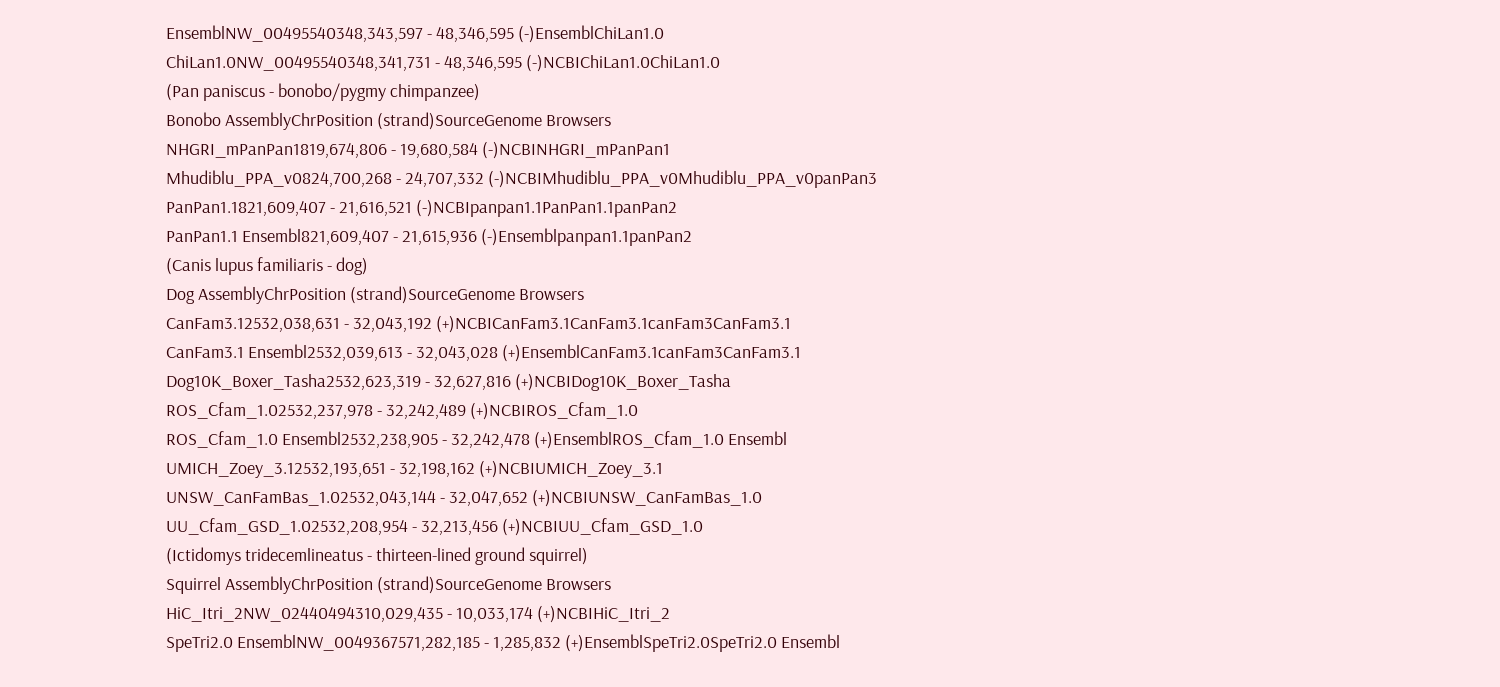EnsemblNW_00495540348,343,597 - 48,346,595 (-)EnsemblChiLan1.0
ChiLan1.0NW_00495540348,341,731 - 48,346,595 (-)NCBIChiLan1.0ChiLan1.0
(Pan paniscus - bonobo/pygmy chimpanzee)
Bonobo AssemblyChrPosition (strand)SourceGenome Browsers
NHGRI_mPanPan1819,674,806 - 19,680,584 (-)NCBINHGRI_mPanPan1
Mhudiblu_PPA_v0824,700,268 - 24,707,332 (-)NCBIMhudiblu_PPA_v0Mhudiblu_PPA_v0panPan3
PanPan1.1821,609,407 - 21,616,521 (-)NCBIpanpan1.1PanPan1.1panPan2
PanPan1.1 Ensembl821,609,407 - 21,615,936 (-)Ensemblpanpan1.1panPan2
(Canis lupus familiaris - dog)
Dog AssemblyChrPosition (strand)SourceGenome Browsers
CanFam3.12532,038,631 - 32,043,192 (+)NCBICanFam3.1CanFam3.1canFam3CanFam3.1
CanFam3.1 Ensembl2532,039,613 - 32,043,028 (+)EnsemblCanFam3.1canFam3CanFam3.1
Dog10K_Boxer_Tasha2532,623,319 - 32,627,816 (+)NCBIDog10K_Boxer_Tasha
ROS_Cfam_1.02532,237,978 - 32,242,489 (+)NCBIROS_Cfam_1.0
ROS_Cfam_1.0 Ensembl2532,238,905 - 32,242,478 (+)EnsemblROS_Cfam_1.0 Ensembl
UMICH_Zoey_3.12532,193,651 - 32,198,162 (+)NCBIUMICH_Zoey_3.1
UNSW_CanFamBas_1.02532,043,144 - 32,047,652 (+)NCBIUNSW_CanFamBas_1.0
UU_Cfam_GSD_1.02532,208,954 - 32,213,456 (+)NCBIUU_Cfam_GSD_1.0
(Ictidomys tridecemlineatus - thirteen-lined ground squirrel)
Squirrel AssemblyChrPosition (strand)SourceGenome Browsers
HiC_Itri_2NW_02440494310,029,435 - 10,033,174 (+)NCBIHiC_Itri_2
SpeTri2.0 EnsemblNW_0049367571,282,185 - 1,285,832 (+)EnsemblSpeTri2.0SpeTri2.0 Ensembl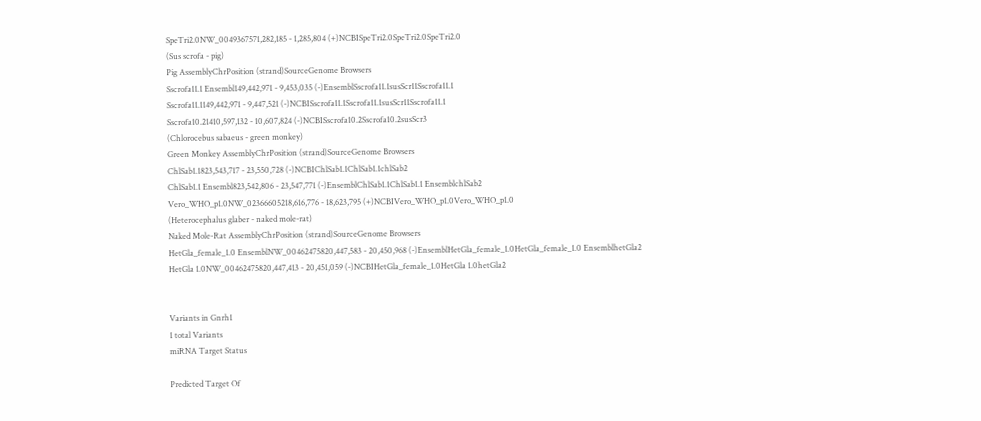SpeTri2.0NW_0049367571,282,185 - 1,285,804 (+)NCBISpeTri2.0SpeTri2.0SpeTri2.0
(Sus scrofa - pig)
Pig AssemblyChrPosition (strand)SourceGenome Browsers
Sscrofa11.1 Ensembl149,442,971 - 9,453,035 (-)EnsemblSscrofa11.1susScr11Sscrofa11.1
Sscrofa11.1149,442,971 - 9,447,521 (-)NCBISscrofa11.1Sscrofa11.1susScr11Sscrofa11.1
Sscrofa10.21410,597,132 - 10,607,824 (-)NCBISscrofa10.2Sscrofa10.2susScr3
(Chlorocebus sabaeus - green monkey)
Green Monkey AssemblyChrPosition (strand)SourceGenome Browsers
ChlSab1.1823,543,717 - 23,550,728 (-)NCBIChlSab1.1ChlSab1.1chlSab2
ChlSab1.1 Ensembl823,542,806 - 23,547,771 (-)EnsemblChlSab1.1ChlSab1.1 EnsemblchlSab2
Vero_WHO_p1.0NW_02366605218,616,776 - 18,623,795 (+)NCBIVero_WHO_p1.0Vero_WHO_p1.0
(Heterocephalus glaber - naked mole-rat)
Naked Mole-Rat AssemblyChrPosition (strand)SourceGenome Browsers
HetGla_female_1.0 EnsemblNW_00462475820,447,583 - 20,450,968 (-)EnsemblHetGla_female_1.0HetGla_female_1.0 EnsemblhetGla2
HetGla 1.0NW_00462475820,447,413 - 20,451,059 (-)NCBIHetGla_female_1.0HetGla 1.0hetGla2


Variants in Gnrh1
1 total Variants
miRNA Target Status

Predicted Target Of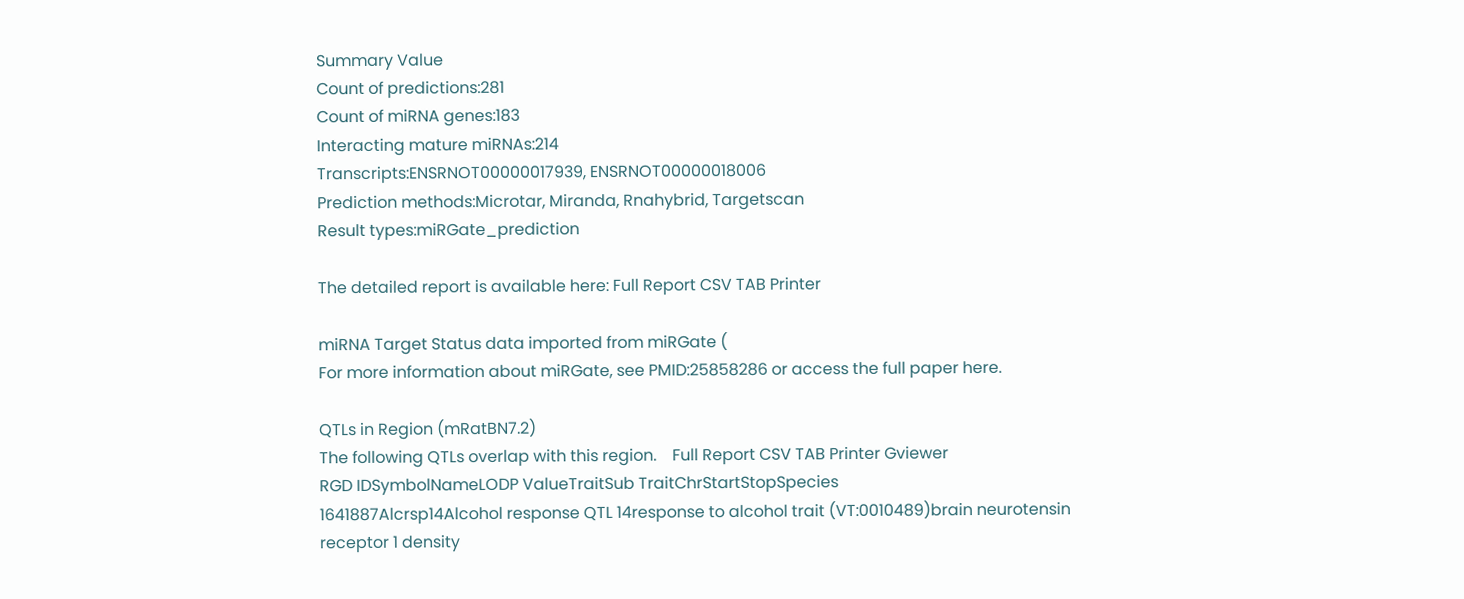Summary Value
Count of predictions:281
Count of miRNA genes:183
Interacting mature miRNAs:214
Transcripts:ENSRNOT00000017939, ENSRNOT00000018006
Prediction methods:Microtar, Miranda, Rnahybrid, Targetscan
Result types:miRGate_prediction

The detailed report is available here: Full Report CSV TAB Printer

miRNA Target Status data imported from miRGate (
For more information about miRGate, see PMID:25858286 or access the full paper here.

QTLs in Region (mRatBN7.2)
The following QTLs overlap with this region.    Full Report CSV TAB Printer Gviewer
RGD IDSymbolNameLODP ValueTraitSub TraitChrStartStopSpecies
1641887Alcrsp14Alcohol response QTL 14response to alcohol trait (VT:0010489)brain neurotensin receptor 1 density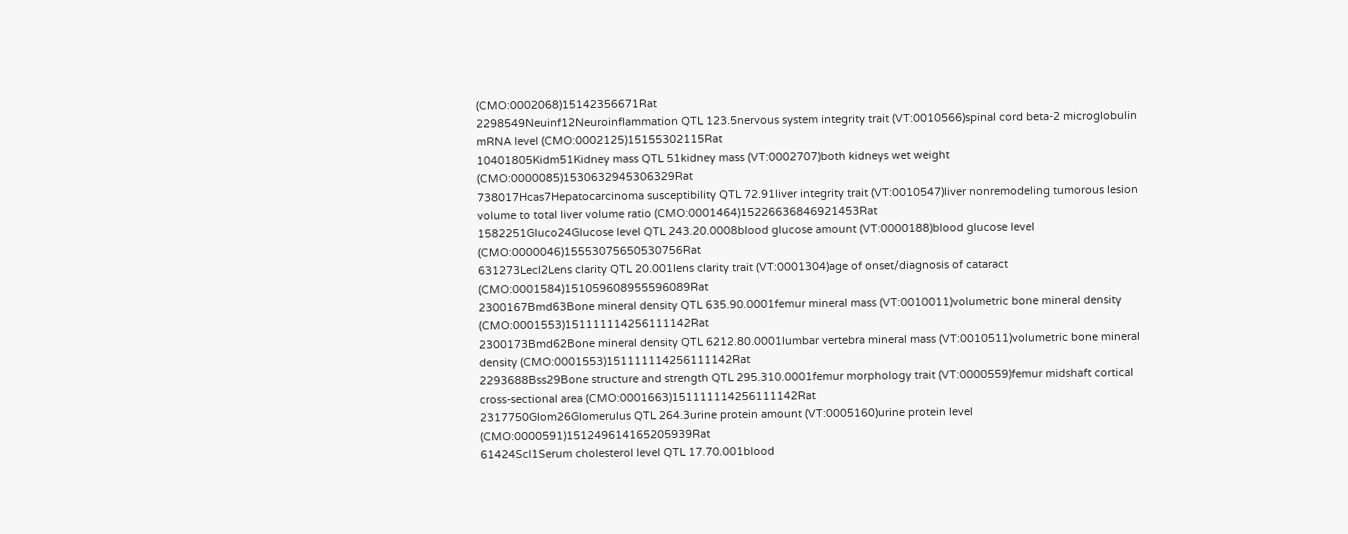(CMO:0002068)15142356671Rat
2298549Neuinf12Neuroinflammation QTL 123.5nervous system integrity trait (VT:0010566)spinal cord beta-2 microglobulin mRNA level (CMO:0002125)15155302115Rat
10401805Kidm51Kidney mass QTL 51kidney mass (VT:0002707)both kidneys wet weight (CMO:0000085)1530632945306329Rat
738017Hcas7Hepatocarcinoma susceptibility QTL 72.91liver integrity trait (VT:0010547)liver nonremodeling tumorous lesion volume to total liver volume ratio (CMO:0001464)15226636846921453Rat
1582251Gluco24Glucose level QTL 243.20.0008blood glucose amount (VT:0000188)blood glucose level (CMO:0000046)15553075650530756Rat
631273Lecl2Lens clarity QTL 20.001lens clarity trait (VT:0001304)age of onset/diagnosis of cataract (CMO:0001584)151059608955596089Rat
2300167Bmd63Bone mineral density QTL 635.90.0001femur mineral mass (VT:0010011)volumetric bone mineral density (CMO:0001553)151111114256111142Rat
2300173Bmd62Bone mineral density QTL 6212.80.0001lumbar vertebra mineral mass (VT:0010511)volumetric bone mineral density (CMO:0001553)151111114256111142Rat
2293688Bss29Bone structure and strength QTL 295.310.0001femur morphology trait (VT:0000559)femur midshaft cortical cross-sectional area (CMO:0001663)151111114256111142Rat
2317750Glom26Glomerulus QTL 264.3urine protein amount (VT:0005160)urine protein level (CMO:0000591)151249614165205939Rat
61424Scl1Serum cholesterol level QTL 17.70.001blood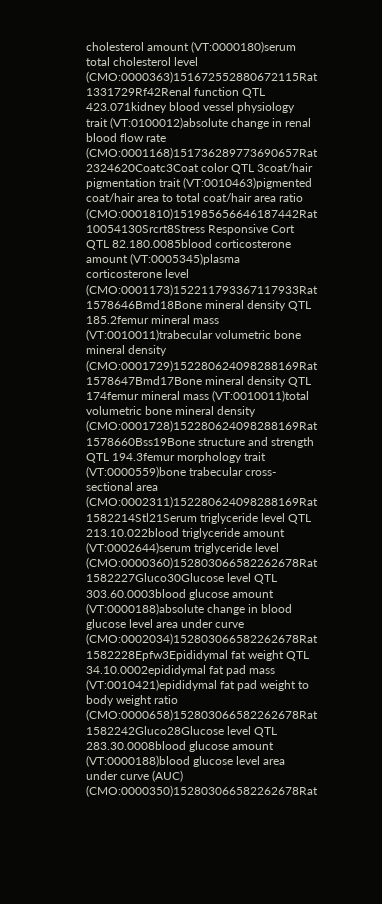cholesterol amount (VT:0000180)serum total cholesterol level (CMO:0000363)151672552880672115Rat
1331729Rf42Renal function QTL 423.071kidney blood vessel physiology trait (VT:0100012)absolute change in renal blood flow rate (CMO:0001168)151736289773690657Rat
2324620Coatc3Coat color QTL 3coat/hair pigmentation trait (VT:0010463)pigmented coat/hair area to total coat/hair area ratio (CMO:0001810)151985656646187442Rat
10054130Srcrt8Stress Responsive Cort QTL 82.180.0085blood corticosterone amount (VT:0005345)plasma corticosterone level (CMO:0001173)152211793367117933Rat
1578646Bmd18Bone mineral density QTL 185.2femur mineral mass (VT:0010011)trabecular volumetric bone mineral density (CMO:0001729)152280624098288169Rat
1578647Bmd17Bone mineral density QTL 174femur mineral mass (VT:0010011)total volumetric bone mineral density (CMO:0001728)152280624098288169Rat
1578660Bss19Bone structure and strength QTL 194.3femur morphology trait (VT:0000559)bone trabecular cross-sectional area (CMO:0002311)152280624098288169Rat
1582214Stl21Serum triglyceride level QTL 213.10.022blood triglyceride amount (VT:0002644)serum triglyceride level (CMO:0000360)152803066582262678Rat
1582227Gluco30Glucose level QTL 303.60.0003blood glucose amount (VT:0000188)absolute change in blood glucose level area under curve (CMO:0002034)152803066582262678Rat
1582228Epfw3Epididymal fat weight QTL 34.10.0002epididymal fat pad mass (VT:0010421)epididymal fat pad weight to body weight ratio (CMO:0000658)152803066582262678Rat
1582242Gluco28Glucose level QTL 283.30.0008blood glucose amount (VT:0000188)blood glucose level area under curve (AUC) (CMO:0000350)152803066582262678Rat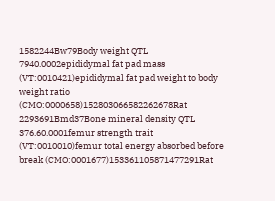1582244Bw79Body weight QTL 7940.0002epididymal fat pad mass (VT:0010421)epididymal fat pad weight to body weight ratio (CMO:0000658)152803066582262678Rat
2293691Bmd37Bone mineral density QTL 376.60.0001femur strength trait (VT:0010010)femur total energy absorbed before break (CMO:0001677)153361105871477291Rat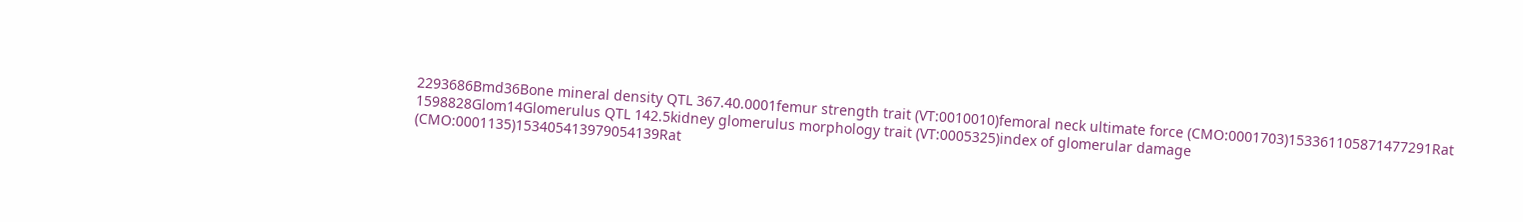2293686Bmd36Bone mineral density QTL 367.40.0001femur strength trait (VT:0010010)femoral neck ultimate force (CMO:0001703)153361105871477291Rat
1598828Glom14Glomerulus QTL 142.5kidney glomerulus morphology trait (VT:0005325)index of glomerular damage (CMO:0001135)153405413979054139Rat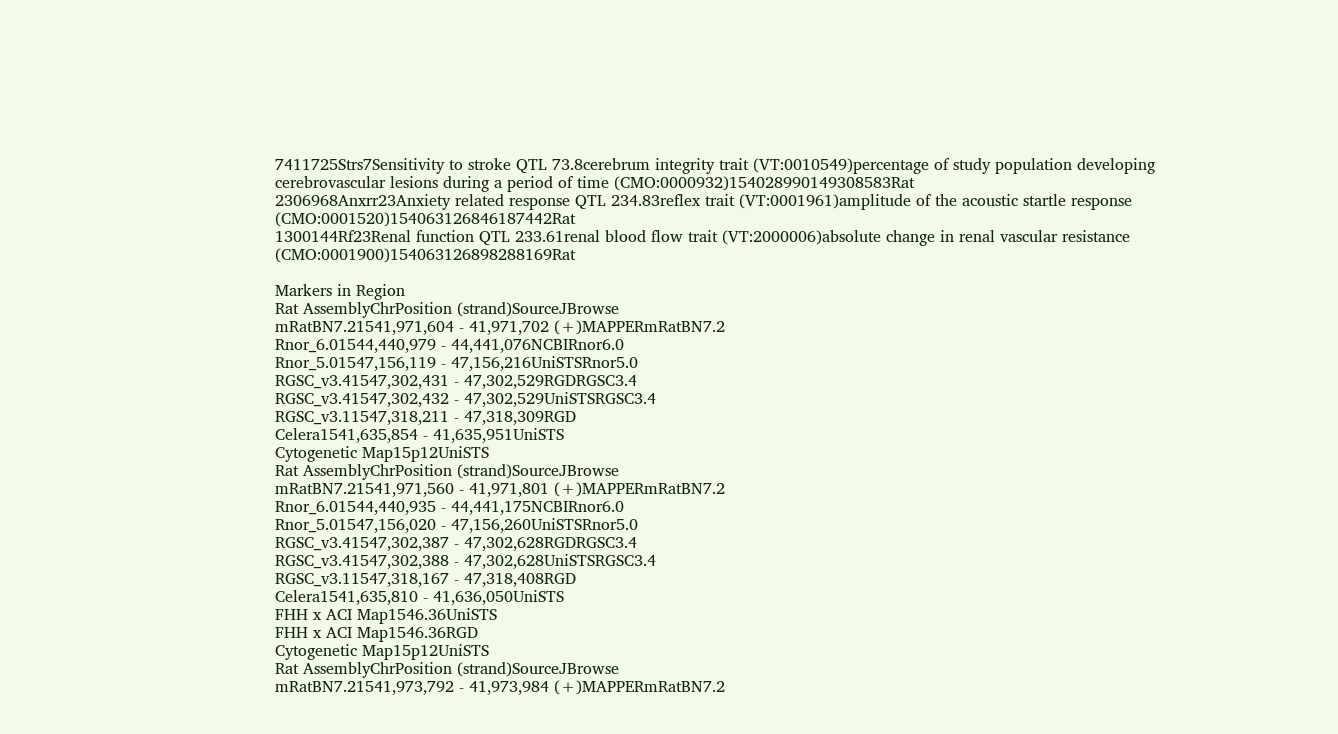7411725Strs7Sensitivity to stroke QTL 73.8cerebrum integrity trait (VT:0010549)percentage of study population developing cerebrovascular lesions during a period of time (CMO:0000932)154028990149308583Rat
2306968Anxrr23Anxiety related response QTL 234.83reflex trait (VT:0001961)amplitude of the acoustic startle response (CMO:0001520)154063126846187442Rat
1300144Rf23Renal function QTL 233.61renal blood flow trait (VT:2000006)absolute change in renal vascular resistance (CMO:0001900)154063126898288169Rat

Markers in Region
Rat AssemblyChrPosition (strand)SourceJBrowse
mRatBN7.21541,971,604 - 41,971,702 (+)MAPPERmRatBN7.2
Rnor_6.01544,440,979 - 44,441,076NCBIRnor6.0
Rnor_5.01547,156,119 - 47,156,216UniSTSRnor5.0
RGSC_v3.41547,302,431 - 47,302,529RGDRGSC3.4
RGSC_v3.41547,302,432 - 47,302,529UniSTSRGSC3.4
RGSC_v3.11547,318,211 - 47,318,309RGD
Celera1541,635,854 - 41,635,951UniSTS
Cytogenetic Map15p12UniSTS
Rat AssemblyChrPosition (strand)SourceJBrowse
mRatBN7.21541,971,560 - 41,971,801 (+)MAPPERmRatBN7.2
Rnor_6.01544,440,935 - 44,441,175NCBIRnor6.0
Rnor_5.01547,156,020 - 47,156,260UniSTSRnor5.0
RGSC_v3.41547,302,387 - 47,302,628RGDRGSC3.4
RGSC_v3.41547,302,388 - 47,302,628UniSTSRGSC3.4
RGSC_v3.11547,318,167 - 47,318,408RGD
Celera1541,635,810 - 41,636,050UniSTS
FHH x ACI Map1546.36UniSTS
FHH x ACI Map1546.36RGD
Cytogenetic Map15p12UniSTS
Rat AssemblyChrPosition (strand)SourceJBrowse
mRatBN7.21541,973,792 - 41,973,984 (+)MAPPERmRatBN7.2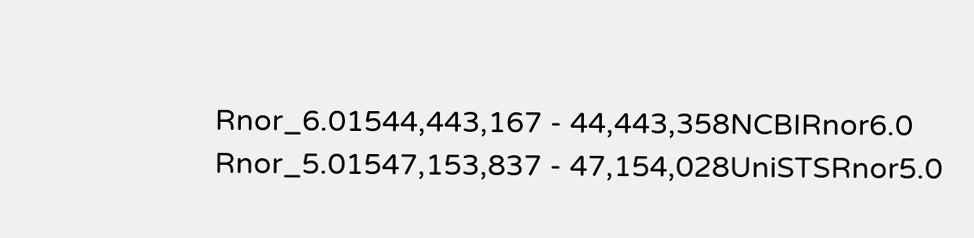Rnor_6.01544,443,167 - 44,443,358NCBIRnor6.0
Rnor_5.01547,153,837 - 47,154,028UniSTSRnor5.0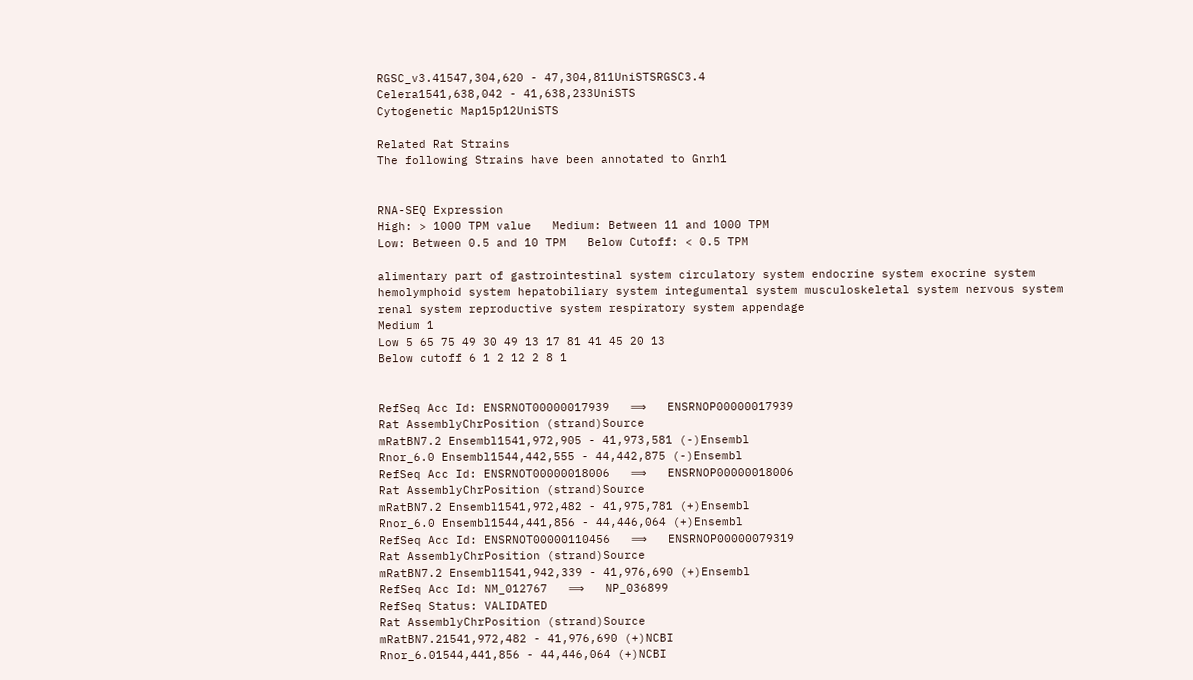RGSC_v3.41547,304,620 - 47,304,811UniSTSRGSC3.4
Celera1541,638,042 - 41,638,233UniSTS
Cytogenetic Map15p12UniSTS

Related Rat Strains
The following Strains have been annotated to Gnrh1


RNA-SEQ Expression
High: > 1000 TPM value   Medium: Between 11 and 1000 TPM
Low: Between 0.5 and 10 TPM   Below Cutoff: < 0.5 TPM

alimentary part of gastrointestinal system circulatory system endocrine system exocrine system hemolymphoid system hepatobiliary system integumental system musculoskeletal system nervous system renal system reproductive system respiratory system appendage
Medium 1
Low 5 65 75 49 30 49 13 17 81 41 45 20 13
Below cutoff 6 1 2 12 2 8 1


RefSeq Acc Id: ENSRNOT00000017939   ⟹   ENSRNOP00000017939
Rat AssemblyChrPosition (strand)Source
mRatBN7.2 Ensembl1541,972,905 - 41,973,581 (-)Ensembl
Rnor_6.0 Ensembl1544,442,555 - 44,442,875 (-)Ensembl
RefSeq Acc Id: ENSRNOT00000018006   ⟹   ENSRNOP00000018006
Rat AssemblyChrPosition (strand)Source
mRatBN7.2 Ensembl1541,972,482 - 41,975,781 (+)Ensembl
Rnor_6.0 Ensembl1544,441,856 - 44,446,064 (+)Ensembl
RefSeq Acc Id: ENSRNOT00000110456   ⟹   ENSRNOP00000079319
Rat AssemblyChrPosition (strand)Source
mRatBN7.2 Ensembl1541,942,339 - 41,976,690 (+)Ensembl
RefSeq Acc Id: NM_012767   ⟹   NP_036899
RefSeq Status: VALIDATED
Rat AssemblyChrPosition (strand)Source
mRatBN7.21541,972,482 - 41,976,690 (+)NCBI
Rnor_6.01544,441,856 - 44,446,064 (+)NCBI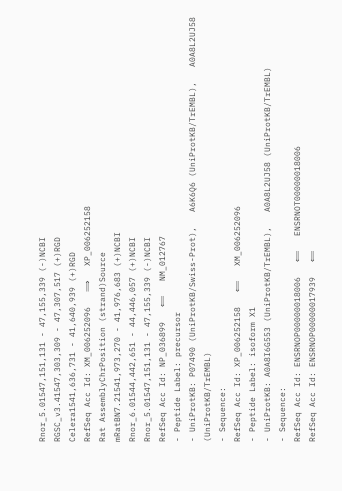Rnor_5.01547,151,131 - 47,155,339 (-)NCBI
RGSC_v3.41547,303,309 - 47,307,517 (+)RGD
Celera1541,636,731 - 41,640,939 (+)RGD
RefSeq Acc Id: XM_006252096   ⟹   XP_006252158
Rat AssemblyChrPosition (strand)Source
mRatBN7.21541,973,270 - 41,976,683 (+)NCBI
Rnor_6.01544,442,651 - 44,446,057 (+)NCBI
Rnor_5.01547,151,131 - 47,155,339 (-)NCBI
RefSeq Acc Id: NP_036899   ⟸   NM_012767
- Peptide Label: precursor
- UniProtKB: P07490 (UniProtKB/Swiss-Prot),   A6K6Q6 (UniProtKB/TrEMBL),   A0A8L2UJ58 (UniProtKB/TrEMBL)
- Sequence:
RefSeq Acc Id: XP_006252158   ⟸   XM_006252096
- Peptide Label: isoform X1
- UniProtKB: A0A8I6G553 (UniProtKB/TrEMBL),   A0A8L2UJ58 (UniProtKB/TrEMBL)
- Sequence:
RefSeq Acc Id: ENSRNOP00000018006   ⟸   ENSRNOT00000018006
RefSeq Acc Id: ENSRNOP00000017939   ⟸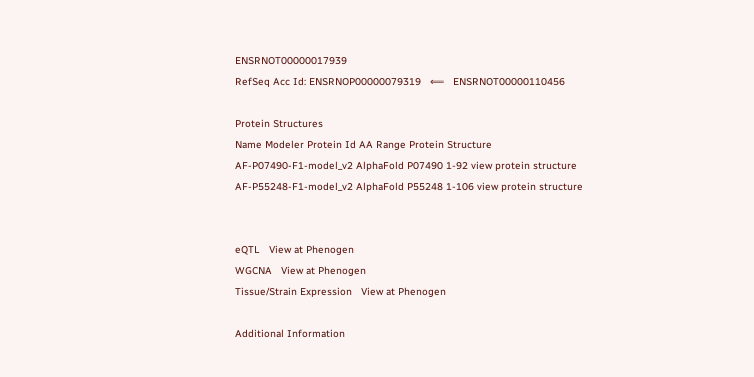ENSRNOT00000017939
RefSeq Acc Id: ENSRNOP00000079319   ⟸   ENSRNOT00000110456

Protein Structures
Name Modeler Protein Id AA Range Protein Structure
AF-P07490-F1-model_v2 AlphaFold P07490 1-92 view protein structure
AF-P55248-F1-model_v2 AlphaFold P55248 1-106 view protein structure


eQTL   View at Phenogen
WGCNA   View at Phenogen
Tissue/Strain Expression   View at Phenogen

Additional Information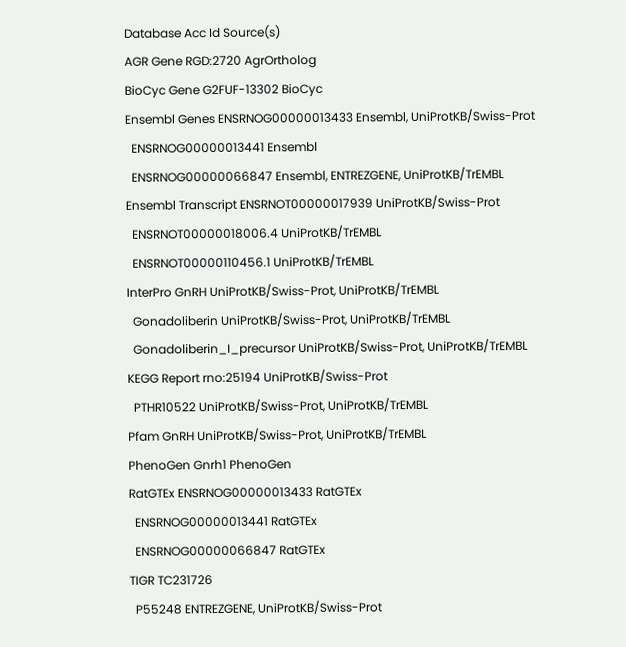Database Acc Id Source(s)
AGR Gene RGD:2720 AgrOrtholog
BioCyc Gene G2FUF-13302 BioCyc
Ensembl Genes ENSRNOG00000013433 Ensembl, UniProtKB/Swiss-Prot
  ENSRNOG00000013441 Ensembl
  ENSRNOG00000066847 Ensembl, ENTREZGENE, UniProtKB/TrEMBL
Ensembl Transcript ENSRNOT00000017939 UniProtKB/Swiss-Prot
  ENSRNOT00000018006.4 UniProtKB/TrEMBL
  ENSRNOT00000110456.1 UniProtKB/TrEMBL
InterPro GnRH UniProtKB/Swiss-Prot, UniProtKB/TrEMBL
  Gonadoliberin UniProtKB/Swiss-Prot, UniProtKB/TrEMBL
  Gonadoliberin_I_precursor UniProtKB/Swiss-Prot, UniProtKB/TrEMBL
KEGG Report rno:25194 UniProtKB/Swiss-Prot
  PTHR10522 UniProtKB/Swiss-Prot, UniProtKB/TrEMBL
Pfam GnRH UniProtKB/Swiss-Prot, UniProtKB/TrEMBL
PhenoGen Gnrh1 PhenoGen
RatGTEx ENSRNOG00000013433 RatGTEx
  ENSRNOG00000013441 RatGTEx
  ENSRNOG00000066847 RatGTEx
TIGR TC231726
  P55248 ENTREZGENE, UniProtKB/Swiss-Prot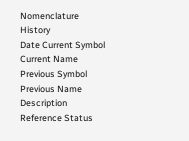Nomenclature History
Date Current Symbol Current Name Previous Symbol Previous Name Description Reference Status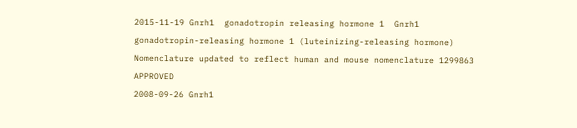2015-11-19 Gnrh1  gonadotropin releasing hormone 1  Gnrh1  gonadotropin-releasing hormone 1 (luteinizing-releasing hormone)  Nomenclature updated to reflect human and mouse nomenclature 1299863 APPROVED
2008-09-26 Gnrh1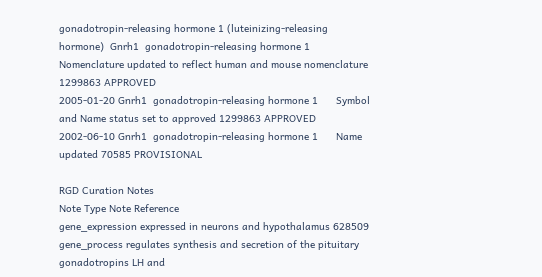gonadotropin-releasing hormone 1 (luteinizing-releasing hormone)  Gnrh1  gonadotropin-releasing hormone 1  Nomenclature updated to reflect human and mouse nomenclature 1299863 APPROVED
2005-01-20 Gnrh1  gonadotropin-releasing hormone 1      Symbol and Name status set to approved 1299863 APPROVED
2002-06-10 Gnrh1  gonadotropin-releasing hormone 1      Name updated 70585 PROVISIONAL

RGD Curation Notes
Note Type Note Reference
gene_expression expressed in neurons and hypothalamus 628509
gene_process regulates synthesis and secretion of the pituitary gonadotropins LH and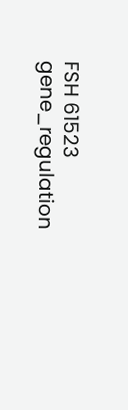FSH 61523
gene_regulation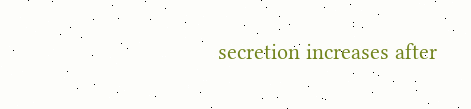secretion increases after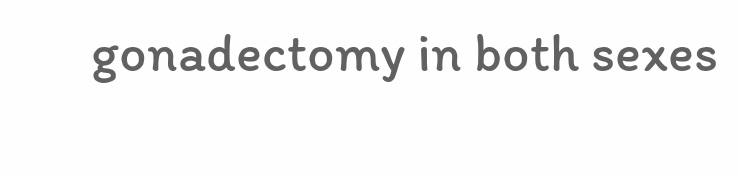gonadectomy in both sexes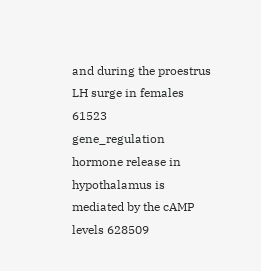and during the proestrus LH surge in females 61523
gene_regulation hormone release in hypothalamus is mediated by the cAMP levels 628509